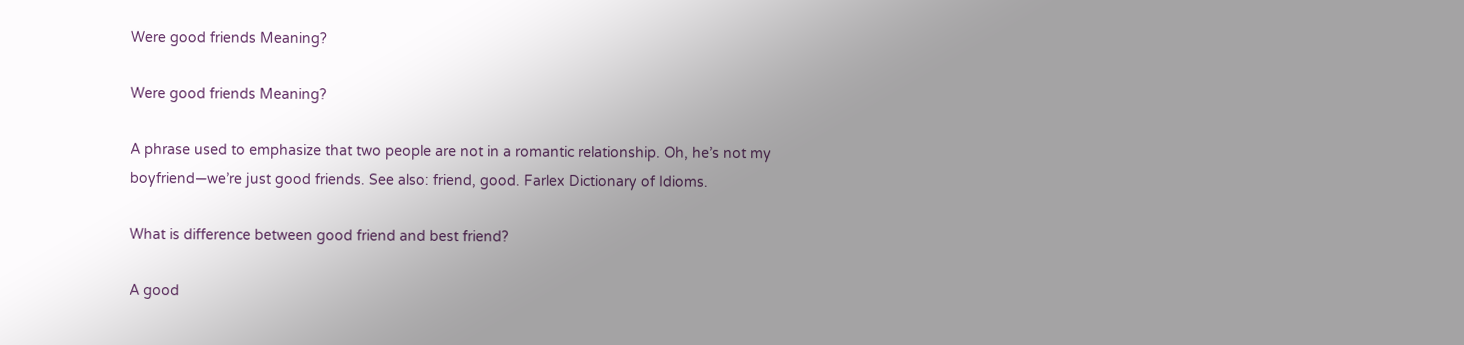Were good friends Meaning?

Were good friends Meaning?

A phrase used to emphasize that two people are not in a romantic relationship. Oh, he’s not my boyfriend—we’re just good friends. See also: friend, good. Farlex Dictionary of Idioms.

What is difference between good friend and best friend?

A good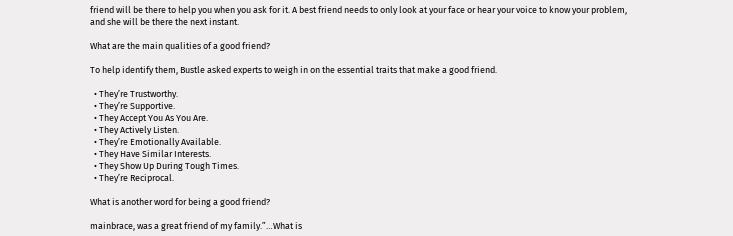friend will be there to help you when you ask for it. A best friend needs to only look at your face or hear your voice to know your problem, and she will be there the next instant.

What are the main qualities of a good friend?

To help identify them, Bustle asked experts to weigh in on the essential traits that make a good friend.

  • They’re Trustworthy.
  • They’re Supportive.
  • They Accept You As You Are.
  • They Actively Listen.
  • They’re Emotionally Available.
  • They Have Similar Interests.
  • They Show Up During Tough Times.
  • They’re Reciprocal.

What is another word for being a good friend?

mainbrace, was a great friend of my family.”…What is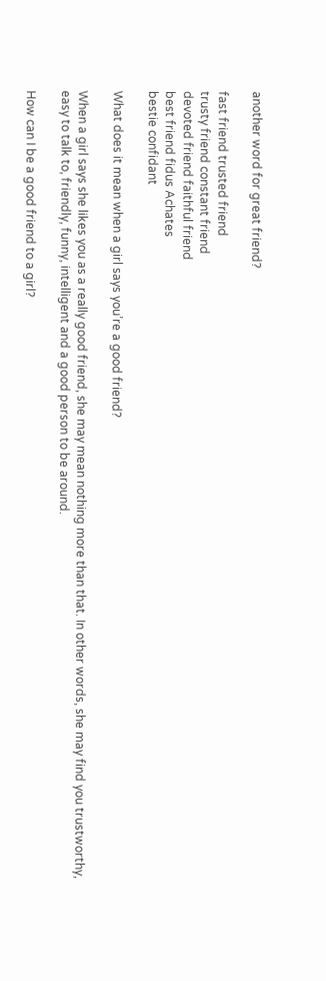another word for great friend?

fast friend trusted friend
trusty friend constant friend
devoted friend faithful friend
best friend fidus Achates
bestie confidant

What does it mean when a girl says you’re a good friend?

When a girl says she likes you as a really good friend, she may mean nothing more than that. In other words, she may find you trustworthy, easy to talk to, friendly, funny, intelligent and a good person to be around.

How can I be a good friend to a girl?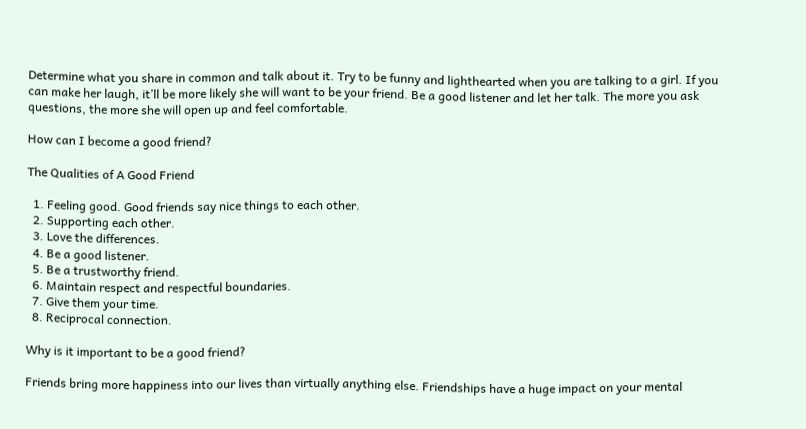Determine what you share in common and talk about it. Try to be funny and lighthearted when you are talking to a girl. If you can make her laugh, it’ll be more likely she will want to be your friend. Be a good listener and let her talk. The more you ask questions, the more she will open up and feel comfortable.

How can I become a good friend?

The Qualities of A Good Friend

  1. Feeling good. Good friends say nice things to each other.
  2. Supporting each other.
  3. Love the differences.
  4. Be a good listener.
  5. Be a trustworthy friend.
  6. Maintain respect and respectful boundaries.
  7. Give them your time.
  8. Reciprocal connection.

Why is it important to be a good friend?

Friends bring more happiness into our lives than virtually anything else. Friendships have a huge impact on your mental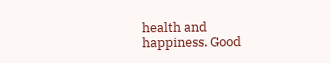health and happiness. Good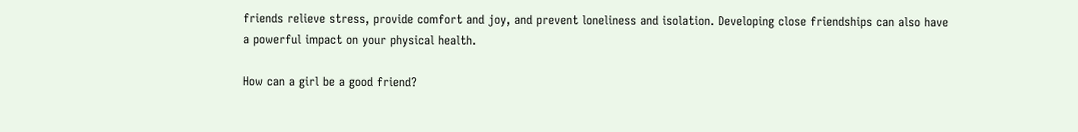friends relieve stress, provide comfort and joy, and prevent loneliness and isolation. Developing close friendships can also have a powerful impact on your physical health.

How can a girl be a good friend?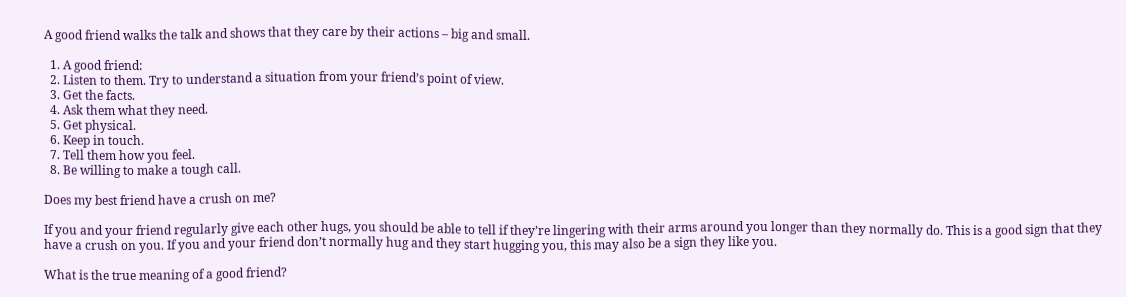A good friend walks the talk and shows that they care by their actions – big and small.

  1. A good friend:
  2. Listen to them. Try to understand a situation from your friend’s point of view.
  3. Get the facts.
  4. Ask them what they need.
  5. Get physical.
  6. Keep in touch.
  7. Tell them how you feel.
  8. Be willing to make a tough call.

Does my best friend have a crush on me?

If you and your friend regularly give each other hugs, you should be able to tell if they’re lingering with their arms around you longer than they normally do. This is a good sign that they have a crush on you. If you and your friend don’t normally hug and they start hugging you, this may also be a sign they like you.

What is the true meaning of a good friend?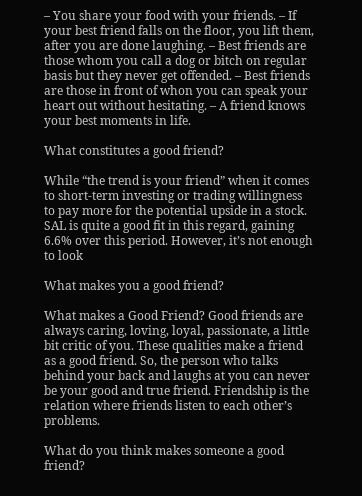– You share your food with your friends. – If your best friend falls on the floor, you lift them, after you are done laughing. – Best friends are those whom you call a dog or bitch on regular basis but they never get offended. – Best friends are those in front of whon you can speak your heart out without hesitating. – A friend knows your best moments in life.

What constitutes a good friend?

While “the trend is your friend” when it comes to short-term investing or trading willingness to pay more for the potential upside in a stock. SAL is quite a good fit in this regard, gaining 6.6% over this period. However, it’s not enough to look

What makes you a good friend?

What makes a Good Friend? Good friends are always caring, loving, loyal, passionate, a little bit critic of you. These qualities make a friend as a good friend. So, the person who talks behind your back and laughs at you can never be your good and true friend. Friendship is the relation where friends listen to each other’s problems.

What do you think makes someone a good friend?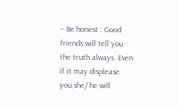– Be honest : Good friends will tell you the truth always. Even if it may displease you,she/ he will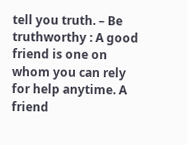tell you truth. – Be truthworthy : A good friend is one on whom you can rely for help anytime. A friend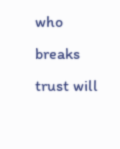who breaks trust will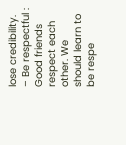lose credibility. – Be respectful : Good friends respect each other. We should learn to be respe